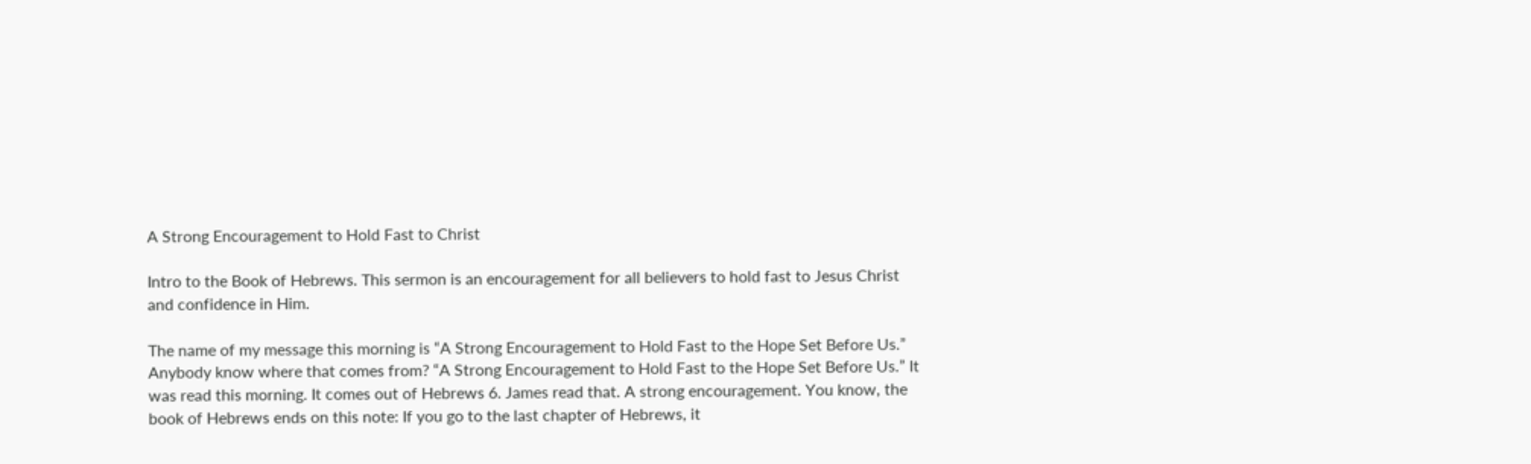A Strong Encouragement to Hold Fast to Christ

Intro to the Book of Hebrews. This sermon is an encouragement for all believers to hold fast to Jesus Christ and confidence in Him.

The name of my message this morning is “A Strong Encouragement to Hold Fast to the Hope Set Before Us.” Anybody know where that comes from? “A Strong Encouragement to Hold Fast to the Hope Set Before Us.” It was read this morning. It comes out of Hebrews 6. James read that. A strong encouragement. You know, the book of Hebrews ends on this note: If you go to the last chapter of Hebrews, it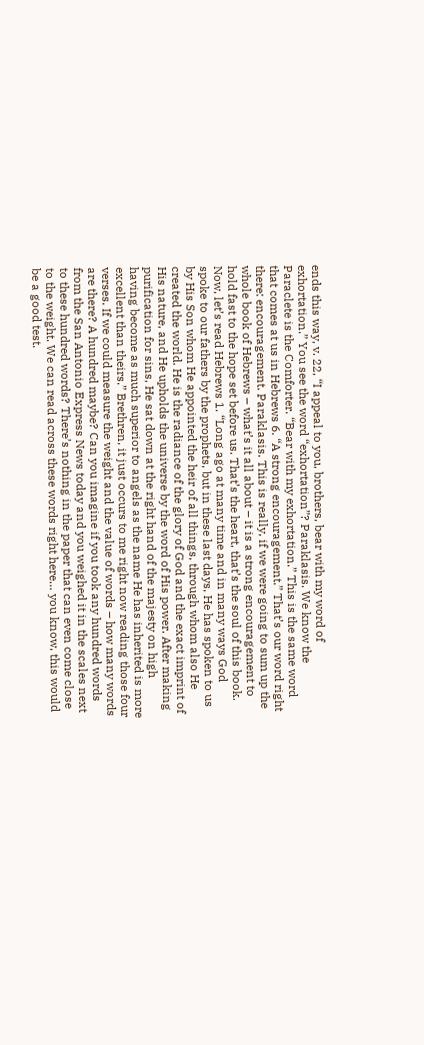ends this way, v. 22, “I appeal to you, brothers, bear with my word of exhortation.” You see the word “exhortation”? Paraklasis. We know the Paraclete is the Comforter. “Bear with my exhortation.” This is the same word that comes at us in Hebrews 6. “A strong encouragement.” That’s our word right there: encouragement. Paraklasis. This is really, if we were going to sum up the whole book of Hebrews – what’s it all about – it is a strong encouragement to hold fast to the hope set before us. That’s the heart, that’s the soul of this book. Now, let’s read Hebrews 1. “Long ago at many time and in many ways God spoke to our fathers by the prophets, but in these last days, He has spoken to us by His Son whom He appointed the heir of all things, through whom also He created the world. He is the radiance of the glory of God and the exact imprint of His nature, and He upholds the universe by the word of His power. After making purification for sins, He sat down at the right hand of the majesty on high having become as much superior to angels as the name He has inherited is more excellent than theirs.” Brethren, it just occurs to me right now reading those four verses. If we could measure the weight and the value of words – how many words are there? A hundred maybe? Can you imagine if you took any hundred words from the San Antonio Express News today and you weighed it in the scales next to these hundred words? There’s nothing in the paper that can even come close to the weight. We can read across these words right here… you know, this would be a good test.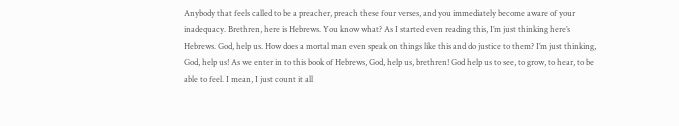Anybody that feels called to be a preacher, preach these four verses, and you immediately become aware of your inadequacy. Brethren, here is Hebrews. You know what? As I started even reading this, I’m just thinking here’s Hebrews. God, help us. How does a mortal man even speak on things like this and do justice to them? I’m just thinking, God, help us! As we enter in to this book of Hebrews, God, help us, brethren! God help us to see, to grow, to hear, to be able to feel. I mean, I just count it all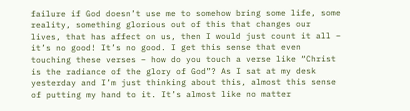failure if God doesn’t use me to somehow bring some life, some reality, something glorious out of this that changes our lives, that has affect on us, then I would just count it all – it’s no good! It’s no good. I get this sense that even touching these verses – how do you touch a verse like “Christ is the radiance of the glory of God”? As I sat at my desk yesterday and I’m just thinking about this, almost this sense of putting my hand to it. It’s almost like no matter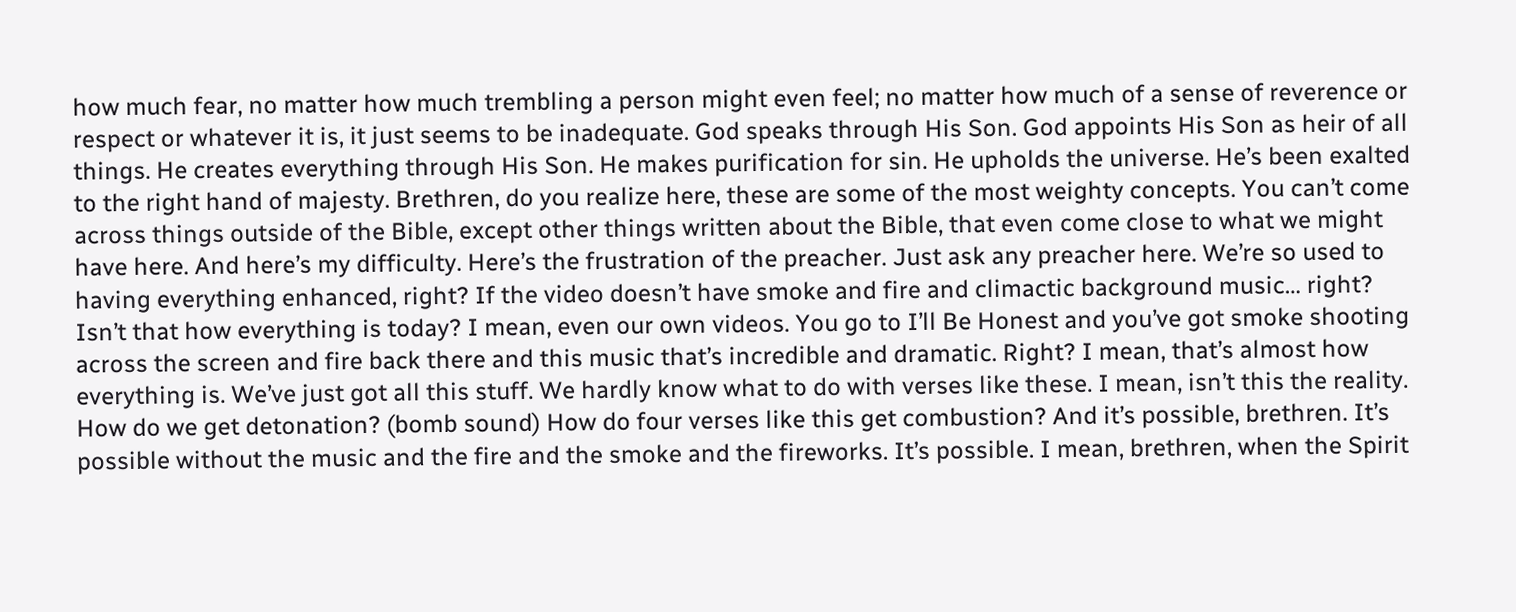how much fear, no matter how much trembling a person might even feel; no matter how much of a sense of reverence or respect or whatever it is, it just seems to be inadequate. God speaks through His Son. God appoints His Son as heir of all things. He creates everything through His Son. He makes purification for sin. He upholds the universe. He’s been exalted to the right hand of majesty. Brethren, do you realize here, these are some of the most weighty concepts. You can’t come across things outside of the Bible, except other things written about the Bible, that even come close to what we might have here. And here’s my difficulty. Here’s the frustration of the preacher. Just ask any preacher here. We’re so used to having everything enhanced, right? If the video doesn’t have smoke and fire and climactic background music… right? Isn’t that how everything is today? I mean, even our own videos. You go to I’ll Be Honest and you’ve got smoke shooting across the screen and fire back there and this music that’s incredible and dramatic. Right? I mean, that’s almost how everything is. We’ve just got all this stuff. We hardly know what to do with verses like these. I mean, isn’t this the reality. How do we get detonation? (bomb sound) How do four verses like this get combustion? And it’s possible, brethren. It’s possible without the music and the fire and the smoke and the fireworks. It’s possible. I mean, brethren, when the Spirit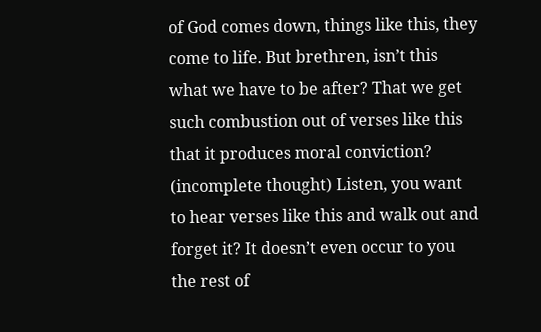of God comes down, things like this, they come to life. But brethren, isn’t this what we have to be after? That we get such combustion out of verses like this that it produces moral conviction? (incomplete thought) Listen, you want to hear verses like this and walk out and forget it? It doesn’t even occur to you the rest of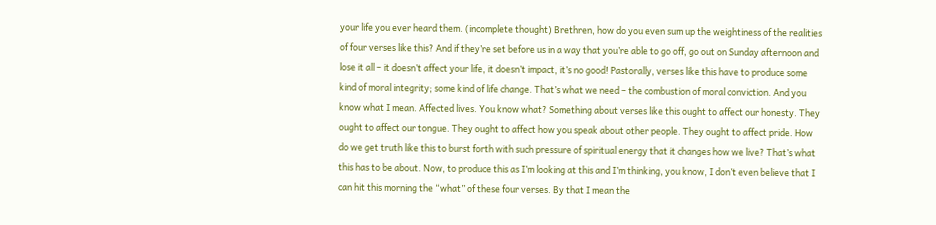your life you ever heard them. (incomplete thought) Brethren, how do you even sum up the weightiness of the realities of four verses like this? And if they’re set before us in a way that you’re able to go off, go out on Sunday afternoon and lose it all – it doesn’t affect your life, it doesn’t impact, it’s no good! Pastorally, verses like this have to produce some kind of moral integrity; some kind of life change. That’s what we need – the combustion of moral conviction. And you know what I mean. Affected lives. You know what? Something about verses like this ought to affect our honesty. They ought to affect our tongue. They ought to affect how you speak about other people. They ought to affect pride. How do we get truth like this to burst forth with such pressure of spiritual energy that it changes how we live? That’s what this has to be about. Now, to produce this as I’m looking at this and I’m thinking, you know, I don’t even believe that I can hit this morning the “what” of these four verses. By that I mean the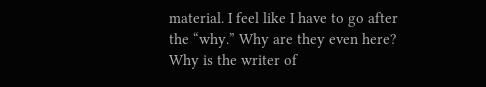material. I feel like I have to go after the “why.” Why are they even here? Why is the writer of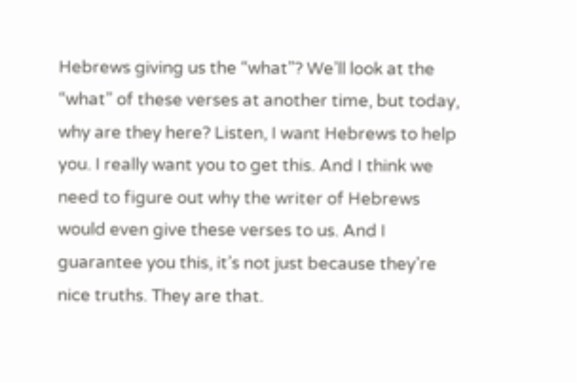Hebrews giving us the “what”? We’ll look at the “what” of these verses at another time, but today, why are they here? Listen, I want Hebrews to help you. I really want you to get this. And I think we need to figure out why the writer of Hebrews would even give these verses to us. And I guarantee you this, it’s not just because they’re nice truths. They are that.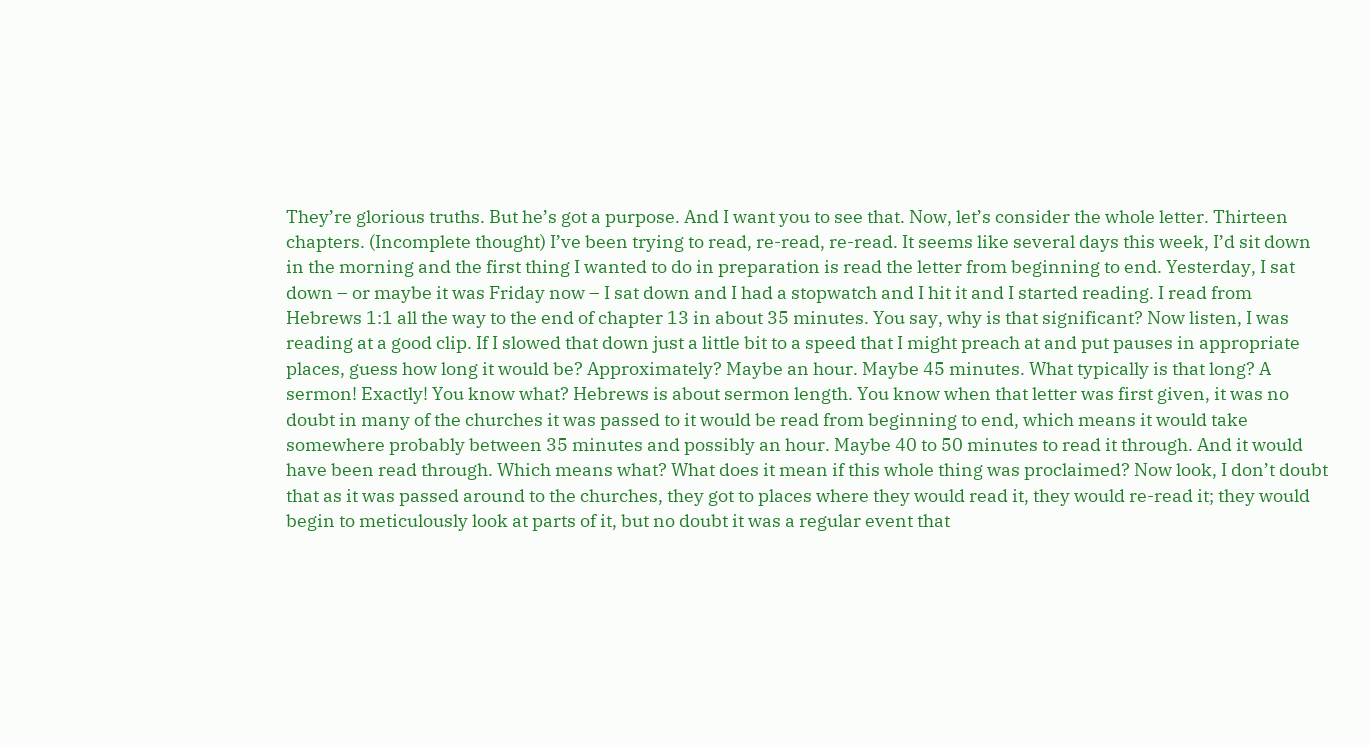They’re glorious truths. But he’s got a purpose. And I want you to see that. Now, let’s consider the whole letter. Thirteen chapters. (Incomplete thought) I’ve been trying to read, re-read, re-read. It seems like several days this week, I’d sit down in the morning and the first thing I wanted to do in preparation is read the letter from beginning to end. Yesterday, I sat down – or maybe it was Friday now – I sat down and I had a stopwatch and I hit it and I started reading. I read from Hebrews 1:1 all the way to the end of chapter 13 in about 35 minutes. You say, why is that significant? Now listen, I was reading at a good clip. If I slowed that down just a little bit to a speed that I might preach at and put pauses in appropriate places, guess how long it would be? Approximately? Maybe an hour. Maybe 45 minutes. What typically is that long? A sermon! Exactly! You know what? Hebrews is about sermon length. You know when that letter was first given, it was no doubt in many of the churches it was passed to it would be read from beginning to end, which means it would take somewhere probably between 35 minutes and possibly an hour. Maybe 40 to 50 minutes to read it through. And it would have been read through. Which means what? What does it mean if this whole thing was proclaimed? Now look, I don’t doubt that as it was passed around to the churches, they got to places where they would read it, they would re-read it; they would begin to meticulously look at parts of it, but no doubt it was a regular event that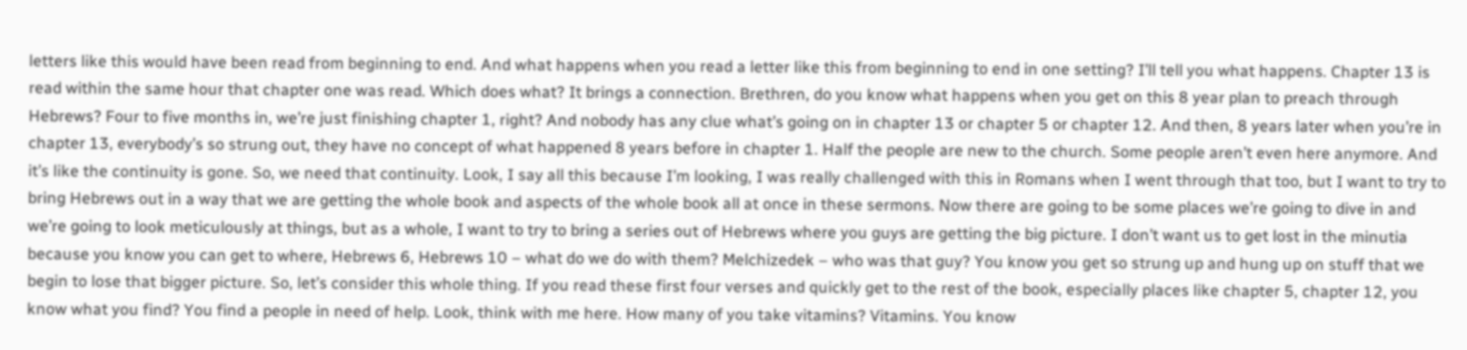letters like this would have been read from beginning to end. And what happens when you read a letter like this from beginning to end in one setting? I’ll tell you what happens. Chapter 13 is read within the same hour that chapter one was read. Which does what? It brings a connection. Brethren, do you know what happens when you get on this 8 year plan to preach through Hebrews? Four to five months in, we’re just finishing chapter 1, right? And nobody has any clue what’s going on in chapter 13 or chapter 5 or chapter 12. And then, 8 years later when you’re in chapter 13, everybody’s so strung out, they have no concept of what happened 8 years before in chapter 1. Half the people are new to the church. Some people aren’t even here anymore. And it’s like the continuity is gone. So, we need that continuity. Look, I say all this because I’m looking, I was really challenged with this in Romans when I went through that too, but I want to try to bring Hebrews out in a way that we are getting the whole book and aspects of the whole book all at once in these sermons. Now there are going to be some places we’re going to dive in and we’re going to look meticulously at things, but as a whole, I want to try to bring a series out of Hebrews where you guys are getting the big picture. I don’t want us to get lost in the minutia because you know you can get to where, Hebrews 6, Hebrews 10 – what do we do with them? Melchizedek – who was that guy? You know you get so strung up and hung up on stuff that we begin to lose that bigger picture. So, let’s consider this whole thing. If you read these first four verses and quickly get to the rest of the book, especially places like chapter 5, chapter 12, you know what you find? You find a people in need of help. Look, think with me here. How many of you take vitamins? Vitamins. You know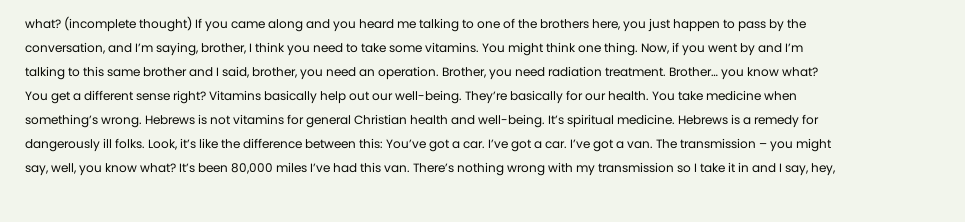what? (incomplete thought) If you came along and you heard me talking to one of the brothers here, you just happen to pass by the conversation, and I’m saying, brother, I think you need to take some vitamins. You might think one thing. Now, if you went by and I’m talking to this same brother and I said, brother, you need an operation. Brother, you need radiation treatment. Brother… you know what? You get a different sense right? Vitamins basically help out our well-being. They’re basically for our health. You take medicine when something’s wrong. Hebrews is not vitamins for general Christian health and well-being. It’s spiritual medicine. Hebrews is a remedy for dangerously ill folks. Look, it’s like the difference between this: You’ve got a car. I’ve got a car. I’ve got a van. The transmission – you might say, well, you know what? It’s been 80,000 miles I’ve had this van. There’s nothing wrong with my transmission so I take it in and I say, hey,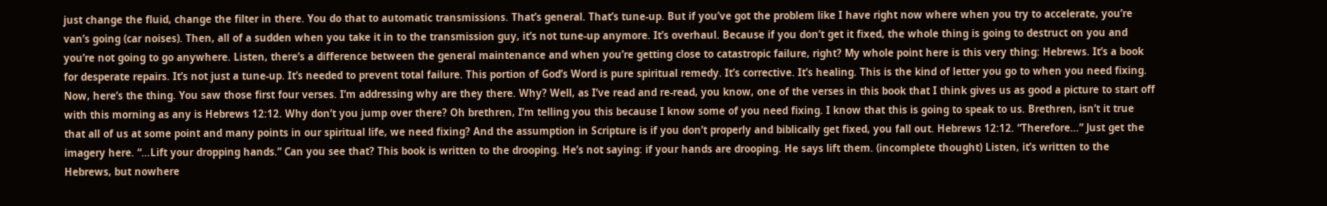just change the fluid, change the filter in there. You do that to automatic transmissions. That’s general. That’s tune-up. But if you’ve got the problem like I have right now where when you try to accelerate, you’re van’s going (car noises). Then, all of a sudden when you take it in to the transmission guy, it’s not tune-up anymore. It’s overhaul. Because if you don’t get it fixed, the whole thing is going to destruct on you and you’re not going to go anywhere. Listen, there’s a difference between the general maintenance and when you’re getting close to catastropic failure, right? My whole point here is this very thing: Hebrews. It’s a book for desperate repairs. It’s not just a tune-up. It’s needed to prevent total failure. This portion of God’s Word is pure spiritual remedy. It’s corrective. It’s healing. This is the kind of letter you go to when you need fixing. Now, here’s the thing. You saw those first four verses. I’m addressing why are they there. Why? Well, as I’ve read and re-read, you know, one of the verses in this book that I think gives us as good a picture to start off with this morning as any is Hebrews 12:12. Why don’t you jump over there? Oh brethren, I’m telling you this because I know some of you need fixing. I know that this is going to speak to us. Brethren, isn’t it true that all of us at some point and many points in our spiritual life, we need fixing? And the assumption in Scripture is if you don’t properly and biblically get fixed, you fall out. Hebrews 12:12. “Therefore…” Just get the imagery here. “…Lift your dropping hands.” Can you see that? This book is written to the drooping. He’s not saying: if your hands are drooping. He says lift them. (incomplete thought) Listen, it’s written to the Hebrews, but nowhere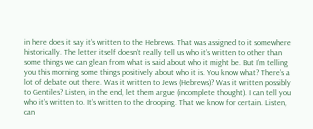in here does it say it’s written to the Hebrews. That was assigned to it somewhere historically. The letter itself doesn’t really tell us who it’s written to other than some things we can glean from what is said about who it might be. But I’m telling you this morning some things positively about who it is. You know what? There’s a lot of debate out there. Was it written to Jews (Hebrews)? Was it written possibly to Gentiles? Listen, in the end, let them argue (incomplete thought). I can tell you who it’s written to. It’s written to the drooping. That we know for certain. Listen, can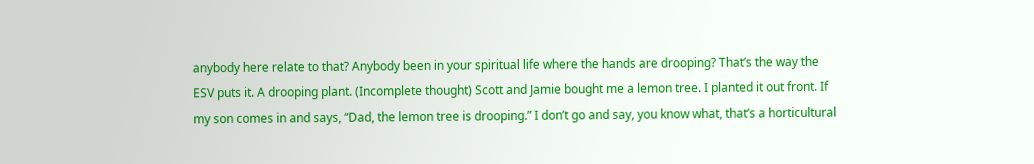anybody here relate to that? Anybody been in your spiritual life where the hands are drooping? That’s the way the ESV puts it. A drooping plant. (Incomplete thought) Scott and Jamie bought me a lemon tree. I planted it out front. If my son comes in and says, “Dad, the lemon tree is drooping.” I don’t go and say, you know what, that’s a horticultural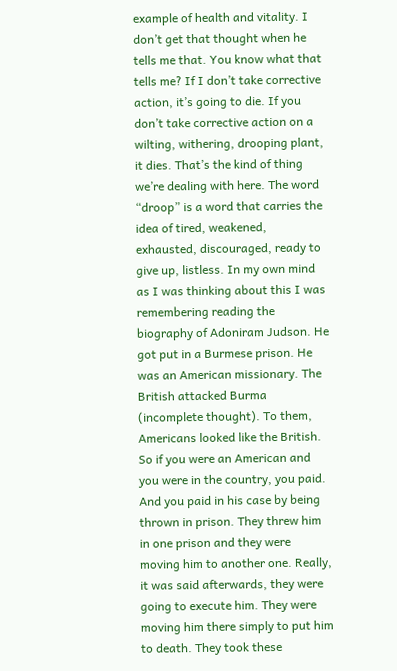example of health and vitality. I don’t get that thought when he tells me that. You know what that tells me? If I don’t take corrective action, it’s going to die. If you don’t take corrective action on a wilting, withering, drooping plant, it dies. That’s the kind of thing we’re dealing with here. The word “droop” is a word that carries the idea of tired, weakened, exhausted, discouraged, ready to give up, listless. In my own mind as I was thinking about this I was remembering reading the biography of Adoniram Judson. He got put in a Burmese prison. He was an American missionary. The British attacked Burma (incomplete thought). To them, Americans looked like the British. So if you were an American and you were in the country, you paid. And you paid in his case by being thrown in prison. They threw him in one prison and they were moving him to another one. Really, it was said afterwards, they were going to execute him. They were moving him there simply to put him to death. They took these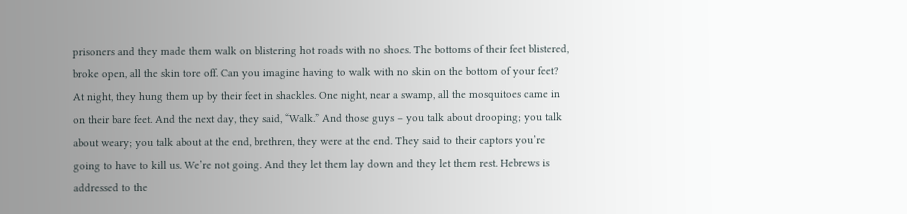prisoners and they made them walk on blistering hot roads with no shoes. The bottoms of their feet blistered, broke open, all the skin tore off. Can you imagine having to walk with no skin on the bottom of your feet? At night, they hung them up by their feet in shackles. One night, near a swamp, all the mosquitoes came in on their bare feet. And the next day, they said, “Walk.” And those guys – you talk about drooping; you talk about weary; you talk about at the end, brethren, they were at the end. They said to their captors you’re going to have to kill us. We’re not going. And they let them lay down and they let them rest. Hebrews is addressed to the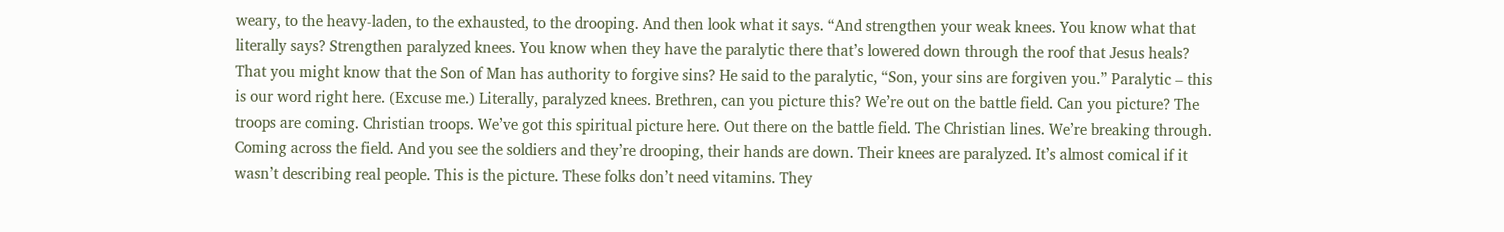weary, to the heavy-laden, to the exhausted, to the drooping. And then look what it says. “And strengthen your weak knees. You know what that literally says? Strengthen paralyzed knees. You know when they have the paralytic there that’s lowered down through the roof that Jesus heals? That you might know that the Son of Man has authority to forgive sins? He said to the paralytic, “Son, your sins are forgiven you.” Paralytic – this is our word right here. (Excuse me.) Literally, paralyzed knees. Brethren, can you picture this? We’re out on the battle field. Can you picture? The troops are coming. Christian troops. We’ve got this spiritual picture here. Out there on the battle field. The Christian lines. We’re breaking through. Coming across the field. And you see the soldiers and they’re drooping, their hands are down. Their knees are paralyzed. It’s almost comical if it wasn’t describing real people. This is the picture. These folks don’t need vitamins. They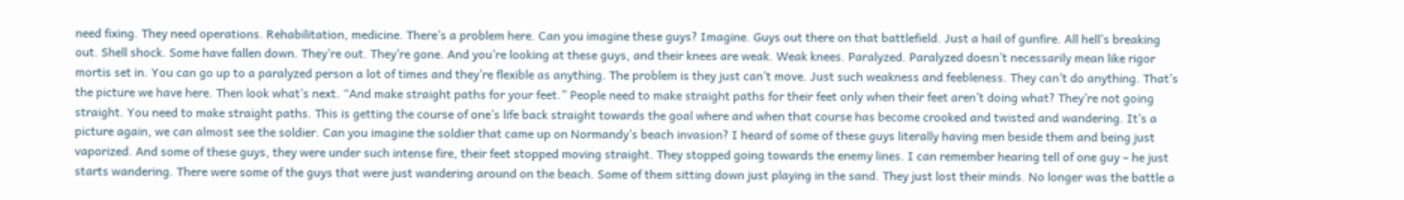need fixing. They need operations. Rehabilitation, medicine. There’s a problem here. Can you imagine these guys? Imagine. Guys out there on that battlefield. Just a hail of gunfire. All hell’s breaking out. Shell shock. Some have fallen down. They’re out. They’re gone. And you’re looking at these guys, and their knees are weak. Weak knees. Paralyzed. Paralyzed doesn’t necessarily mean like rigor mortis set in. You can go up to a paralyzed person a lot of times and they’re flexible as anything. The problem is they just can’t move. Just such weakness and feebleness. They can’t do anything. That’s the picture we have here. Then look what’s next. “And make straight paths for your feet.” People need to make straight paths for their feet only when their feet aren’t doing what? They’re not going straight. You need to make straight paths. This is getting the course of one’s life back straight towards the goal where and when that course has become crooked and twisted and wandering. It’s a picture again, we can almost see the soldier. Can you imagine the soldier that came up on Normandy’s beach invasion? I heard of some of these guys literally having men beside them and being just vaporized. And some of these guys, they were under such intense fire, their feet stopped moving straight. They stopped going towards the enemy lines. I can remember hearing tell of one guy – he just starts wandering. There were some of the guys that were just wandering around on the beach. Some of them sitting down just playing in the sand. They just lost their minds. No longer was the battle a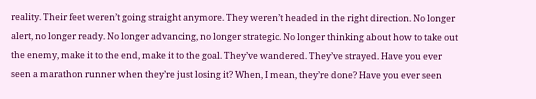reality. Their feet weren’t going straight anymore. They weren’t headed in the right direction. No longer alert, no longer ready. No longer advancing, no longer strategic. No longer thinking about how to take out the enemy, make it to the end, make it to the goal. They’ve wandered. They’ve strayed. Have you ever seen a marathon runner when they’re just losing it? When, I mean, they’re done? Have you ever seen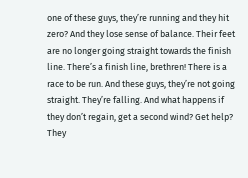one of these guys, they’re running and they hit zero? And they lose sense of balance. Their feet are no longer going straight towards the finish line. There’s a finish line, brethren! There is a race to be run. And these guys, they’re not going straight. They’re falling. And what happens if they don’t regain, get a second wind? Get help? They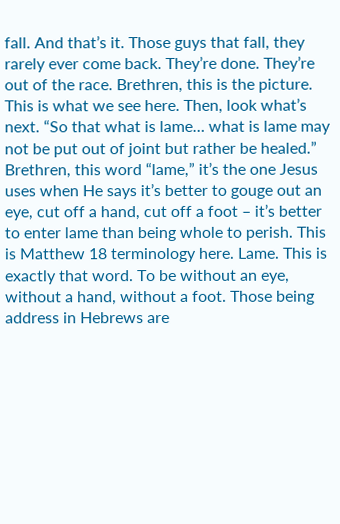fall. And that’s it. Those guys that fall, they rarely ever come back. They’re done. They’re out of the race. Brethren, this is the picture. This is what we see here. Then, look what’s next. “So that what is lame… what is lame may not be put out of joint but rather be healed.” Brethren, this word “lame,” it’s the one Jesus uses when He says it’s better to gouge out an eye, cut off a hand, cut off a foot – it’s better to enter lame than being whole to perish. This is Matthew 18 terminology here. Lame. This is exactly that word. To be without an eye, without a hand, without a foot. Those being address in Hebrews are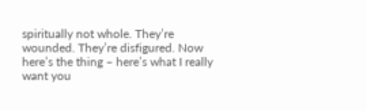spiritually not whole. They’re wounded. They’re disfigured. Now here’s the thing – here’s what I really want you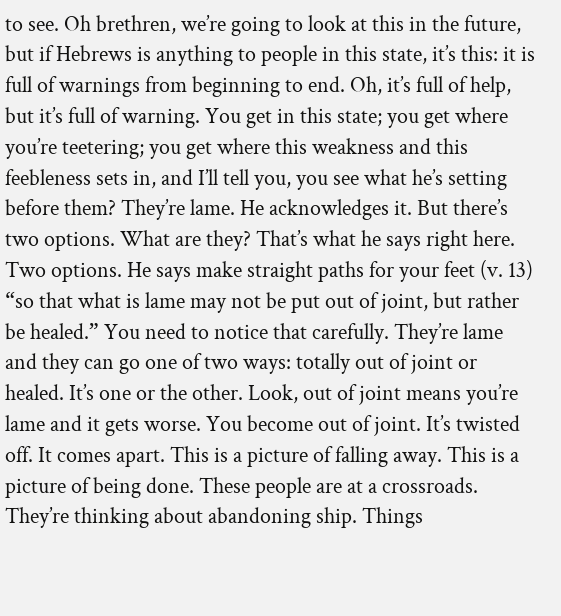to see. Oh brethren, we’re going to look at this in the future, but if Hebrews is anything to people in this state, it’s this: it is full of warnings from beginning to end. Oh, it’s full of help, but it’s full of warning. You get in this state; you get where you’re teetering; you get where this weakness and this feebleness sets in, and I’ll tell you, you see what he’s setting before them? They’re lame. He acknowledges it. But there’s two options. What are they? That’s what he says right here. Two options. He says make straight paths for your feet (v. 13) “so that what is lame may not be put out of joint, but rather be healed.” You need to notice that carefully. They’re lame and they can go one of two ways: totally out of joint or healed. It’s one or the other. Look, out of joint means you’re lame and it gets worse. You become out of joint. It’s twisted off. It comes apart. This is a picture of falling away. This is a picture of being done. These people are at a crossroads. They’re thinking about abandoning ship. Things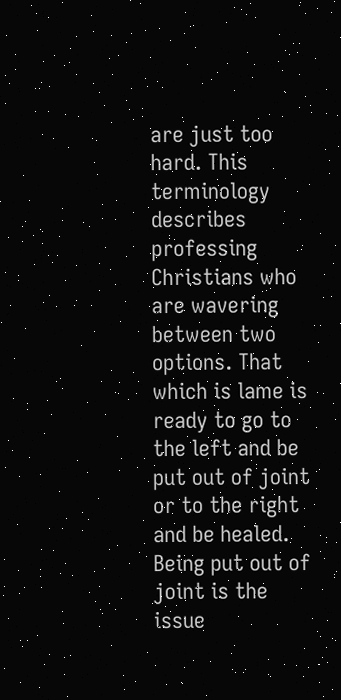are just too hard. This terminology describes professing Christians who are wavering between two options. That which is lame is ready to go to the left and be put out of joint or to the right and be healed. Being put out of joint is the issue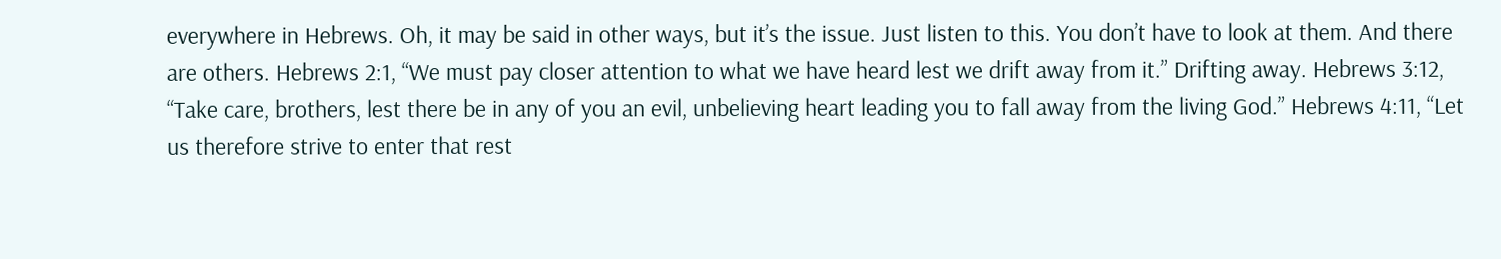everywhere in Hebrews. Oh, it may be said in other ways, but it’s the issue. Just listen to this. You don’t have to look at them. And there are others. Hebrews 2:1, “We must pay closer attention to what we have heard lest we drift away from it.” Drifting away. Hebrews 3:12, “Take care, brothers, lest there be in any of you an evil, unbelieving heart leading you to fall away from the living God.” Hebrews 4:11, “Let us therefore strive to enter that rest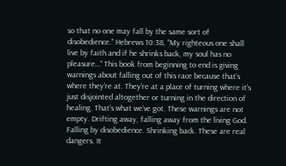so that no one may fall by the same sort of disobedience.” Hebrews 10:38, “My righteous one shall live by faith and if he shrinks back, my soul has no pleasure…” This book from beginning to end is giving warnings about falling out of this race because that’s where they’re at. They’re at a place of turning where it’s just disjointed altogether or turning in the direction of healing. That’s what we’ve got. These warnings are not empty. Drifting away, falling away from the living God. Falling by disobedience. Shrinking back. These are real dangers. It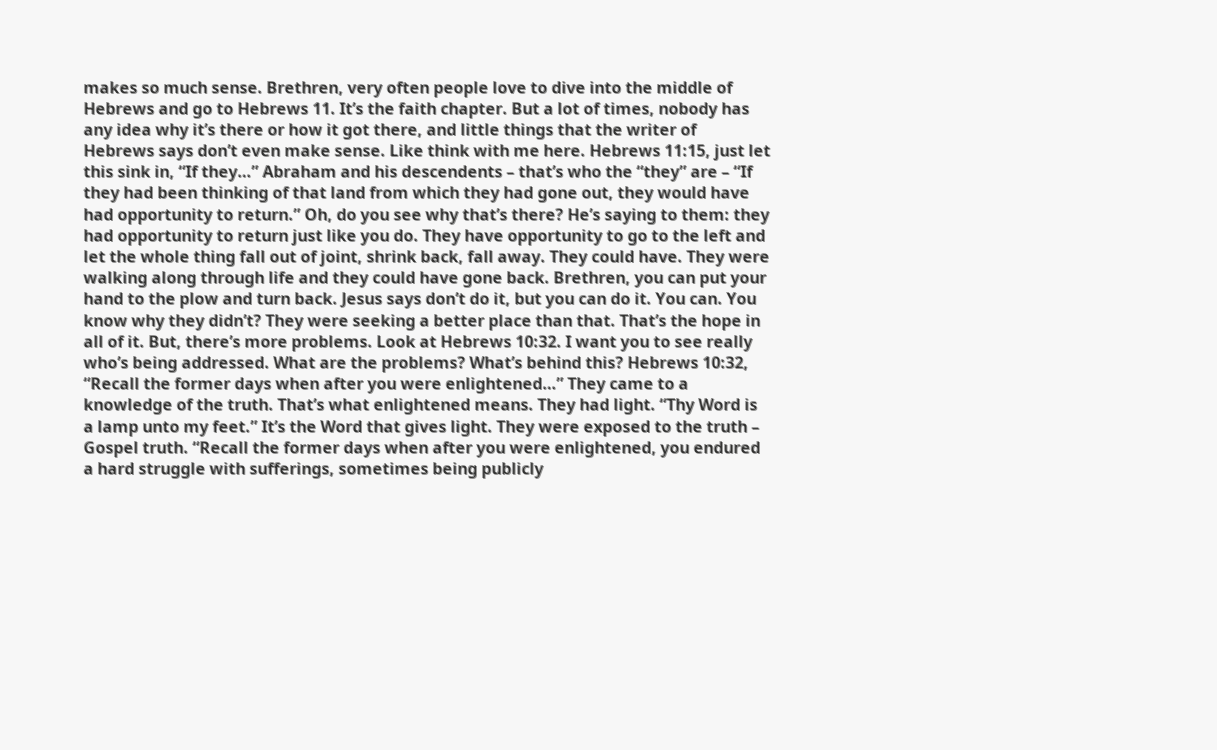makes so much sense. Brethren, very often people love to dive into the middle of Hebrews and go to Hebrews 11. It’s the faith chapter. But a lot of times, nobody has any idea why it’s there or how it got there, and little things that the writer of Hebrews says don’t even make sense. Like think with me here. Hebrews 11:15, just let this sink in, “If they…” Abraham and his descendents – that’s who the “they” are – “If they had been thinking of that land from which they had gone out, they would have had opportunity to return.” Oh, do you see why that’s there? He’s saying to them: they had opportunity to return just like you do. They have opportunity to go to the left and let the whole thing fall out of joint, shrink back, fall away. They could have. They were walking along through life and they could have gone back. Brethren, you can put your hand to the plow and turn back. Jesus says don’t do it, but you can do it. You can. You know why they didn’t? They were seeking a better place than that. That’s the hope in all of it. But, there’s more problems. Look at Hebrews 10:32. I want you to see really who’s being addressed. What are the problems? What’s behind this? Hebrews 10:32, “Recall the former days when after you were enlightened…” They came to a knowledge of the truth. That’s what enlightened means. They had light. “Thy Word is a lamp unto my feet.” It’s the Word that gives light. They were exposed to the truth – Gospel truth. “Recall the former days when after you were enlightened, you endured a hard struggle with sufferings, sometimes being publicly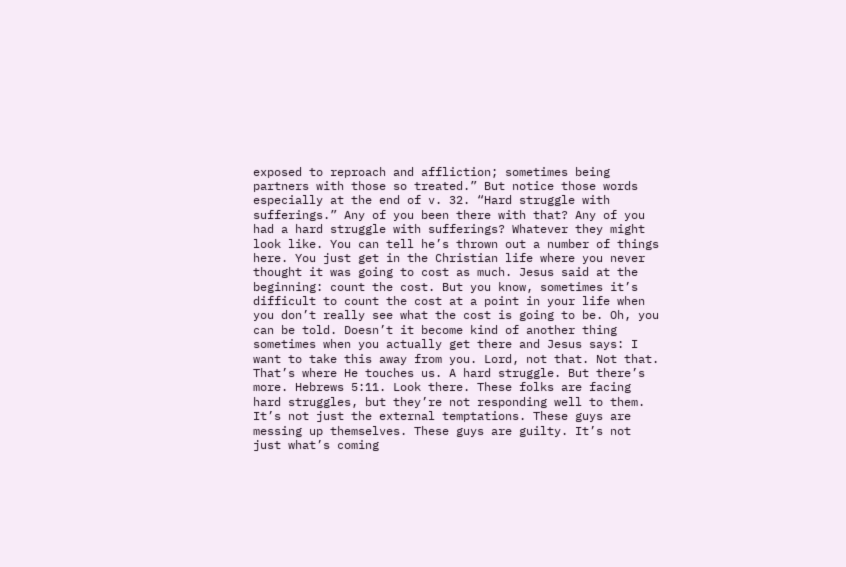exposed to reproach and affliction; sometimes being partners with those so treated.” But notice those words especially at the end of v. 32. “Hard struggle with sufferings.” Any of you been there with that? Any of you had a hard struggle with sufferings? Whatever they might look like. You can tell he’s thrown out a number of things here. You just get in the Christian life where you never thought it was going to cost as much. Jesus said at the beginning: count the cost. But you know, sometimes it’s difficult to count the cost at a point in your life when you don’t really see what the cost is going to be. Oh, you can be told. Doesn’t it become kind of another thing sometimes when you actually get there and Jesus says: I want to take this away from you. Lord, not that. Not that. That’s where He touches us. A hard struggle. But there’s more. Hebrews 5:11. Look there. These folks are facing hard struggles, but they’re not responding well to them. It’s not just the external temptations. These guys are messing up themselves. These guys are guilty. It’s not just what’s coming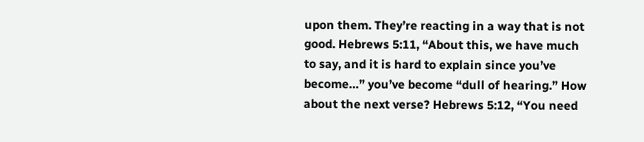upon them. They’re reacting in a way that is not good. Hebrews 5:11, “About this, we have much to say, and it is hard to explain since you’ve become…” you’ve become “dull of hearing.” How about the next verse? Hebrews 5:12, “You need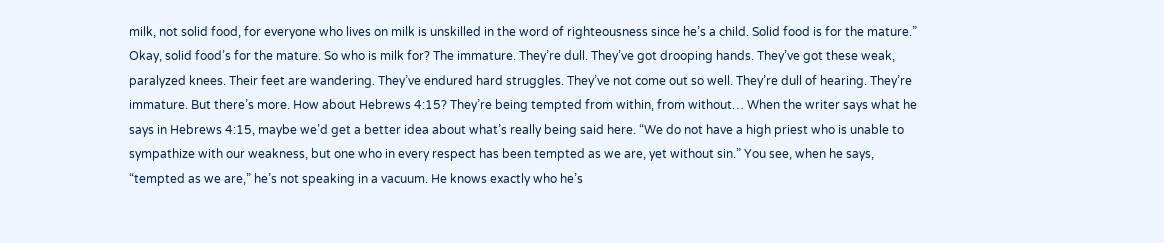milk, not solid food, for everyone who lives on milk is unskilled in the word of righteousness since he’s a child. Solid food is for the mature.” Okay, solid food’s for the mature. So who is milk for? The immature. They’re dull. They’ve got drooping hands. They’ve got these weak, paralyzed knees. Their feet are wandering. They’ve endured hard struggles. They’ve not come out so well. They’re dull of hearing. They’re immature. But there’s more. How about Hebrews 4:15? They’re being tempted from within, from without… When the writer says what he says in Hebrews 4:15, maybe we’d get a better idea about what’s really being said here. “We do not have a high priest who is unable to sympathize with our weakness, but one who in every respect has been tempted as we are, yet without sin.” You see, when he says, “tempted as we are,” he’s not speaking in a vacuum. He knows exactly who he’s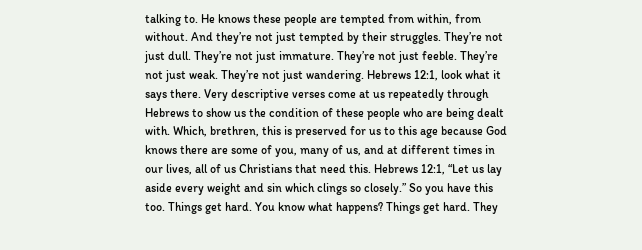talking to. He knows these people are tempted from within, from without. And they’re not just tempted by their struggles. They’re not just dull. They’re not just immature. They’re not just feeble. They’re not just weak. They’re not just wandering. Hebrews 12:1, look what it says there. Very descriptive verses come at us repeatedly through Hebrews to show us the condition of these people who are being dealt with. Which, brethren, this is preserved for us to this age because God knows there are some of you, many of us, and at different times in our lives, all of us Christians that need this. Hebrews 12:1, “Let us lay aside every weight and sin which clings so closely.” So you have this too. Things get hard. You know what happens? Things get hard. They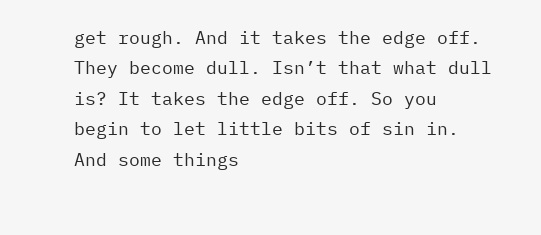get rough. And it takes the edge off. They become dull. Isn’t that what dull is? It takes the edge off. So you begin to let little bits of sin in. And some things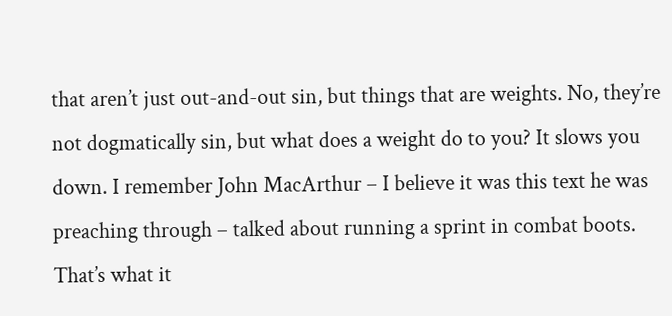that aren’t just out-and-out sin, but things that are weights. No, they’re not dogmatically sin, but what does a weight do to you? It slows you down. I remember John MacArthur – I believe it was this text he was preaching through – talked about running a sprint in combat boots. That’s what it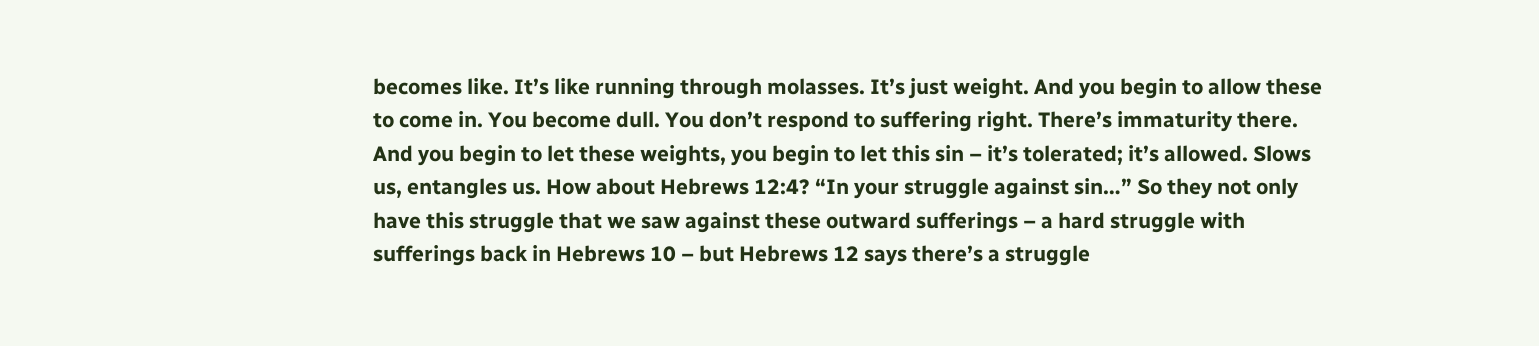becomes like. It’s like running through molasses. It’s just weight. And you begin to allow these to come in. You become dull. You don’t respond to suffering right. There’s immaturity there. And you begin to let these weights, you begin to let this sin – it’s tolerated; it’s allowed. Slows us, entangles us. How about Hebrews 12:4? “In your struggle against sin…” So they not only have this struggle that we saw against these outward sufferings – a hard struggle with sufferings back in Hebrews 10 – but Hebrews 12 says there’s a struggle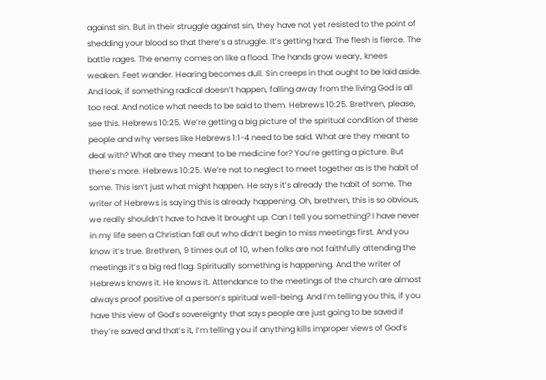against sin. But in their struggle against sin, they have not yet resisted to the point of shedding your blood so that there’s a struggle. It’s getting hard. The flesh is fierce. The battle rages. The enemy comes on like a flood. The hands grow weary, knees weaken. Feet wander. Hearing becomes dull. Sin creeps in that ought to be laid aside. And look, if something radical doesn’t happen, falling away from the living God is all too real. And notice what needs to be said to them. Hebrews 10:25. Brethren, please, see this. Hebrews 10:25. We’re getting a big picture of the spiritual condition of these people and why verses like Hebrews 1:1-4 need to be said. What are they meant to deal with? What are they meant to be medicine for? You’re getting a picture. But there’s more. Hebrews 10:25. We’re not to neglect to meet together as is the habit of some. This isn’t just what might happen. He says it’s already the habit of some. The writer of Hebrews is saying this is already happening. Oh, brethren, this is so obvious, we really shouldn’t have to have it brought up. Can I tell you something? I have never in my life seen a Christian fall out who didn’t begin to miss meetings first. And you know it’s true. Brethren, 9 times out of 10, when folks are not faithfully attending the meetings it’s a big red flag. Spiritually something is happening. And the writer of Hebrews knows it. He knows it. Attendance to the meetings of the church are almost always proof positive of a person’s spiritual well-being. And I’m telling you this, if you have this view of God’s sovereignty that says people are just going to be saved if they’re saved and that’s it, I’m telling you if anything kills improper views of God’s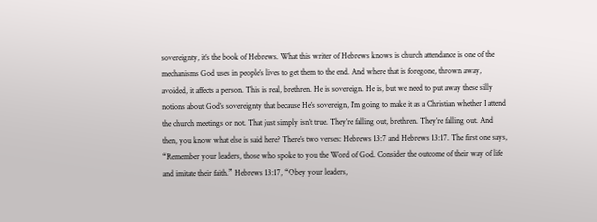sovereignty, it’s the book of Hebrews. What this writer of Hebrews knows is church attendance is one of the mechanisms God uses in people’s lives to get them to the end. And where that is foregone, thrown away, avoided, it affects a person. This is real, brethren. He is sovereign. He is, but we need to put away these silly notions about God’s sovereignty that because He’s sovereign, I’m going to make it as a Christian whether I attend the church meetings or not. That just simply isn’t true. They’re falling out, brethren. They’re falling out. And then, you know what else is said here? There’s two verses: Hebrews 13:7 and Hebrews 13:17. The first one says, “Remember your leaders, those who spoke to you the Word of God. Consider the outcome of their way of life and imitate their faith.” Hebrews 13:17, “Obey your leaders,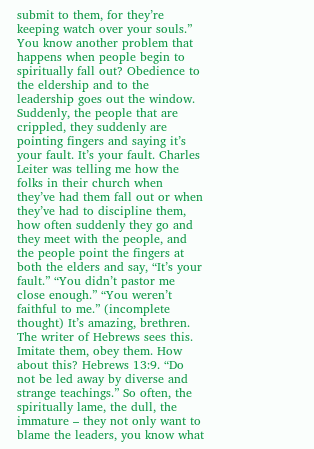submit to them, for they’re keeping watch over your souls.” You know another problem that happens when people begin to spiritually fall out? Obedience to the eldership and to the leadership goes out the window. Suddenly, the people that are crippled, they suddenly are pointing fingers and saying it’s your fault. It’s your fault. Charles Leiter was telling me how the folks in their church when they’ve had them fall out or when they’ve had to discipline them, how often suddenly they go and they meet with the people, and the people point the fingers at both the elders and say, “It’s your fault.” “You didn’t pastor me close enough.” “You weren’t faithful to me.” (incomplete thought) It’s amazing, brethren. The writer of Hebrews sees this. Imitate them, obey them. How about this? Hebrews 13:9. “Do not be led away by diverse and strange teachings.” So often, the spiritually lame, the dull, the immature – they not only want to blame the leaders, you know what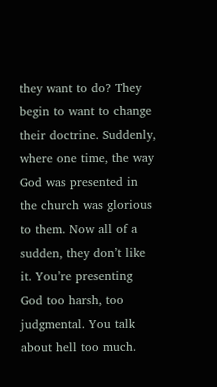they want to do? They begin to want to change their doctrine. Suddenly, where one time, the way God was presented in the church was glorious to them. Now all of a sudden, they don’t like it. You’re presenting God too harsh, too judgmental. You talk about hell too much.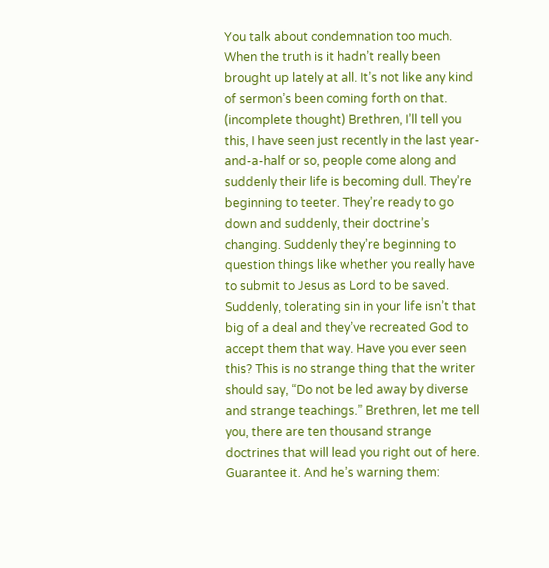You talk about condemnation too much. When the truth is it hadn’t really been brought up lately at all. It’s not like any kind of sermon’s been coming forth on that. (incomplete thought) Brethren, I’ll tell you this, I have seen just recently in the last year-and-a-half or so, people come along and suddenly their life is becoming dull. They’re beginning to teeter. They’re ready to go down and suddenly, their doctrine’s changing. Suddenly they’re beginning to question things like whether you really have to submit to Jesus as Lord to be saved. Suddenly, tolerating sin in your life isn’t that big of a deal and they’ve recreated God to accept them that way. Have you ever seen this? This is no strange thing that the writer should say, “Do not be led away by diverse and strange teachings.” Brethren, let me tell you, there are ten thousand strange doctrines that will lead you right out of here. Guarantee it. And he’s warning them: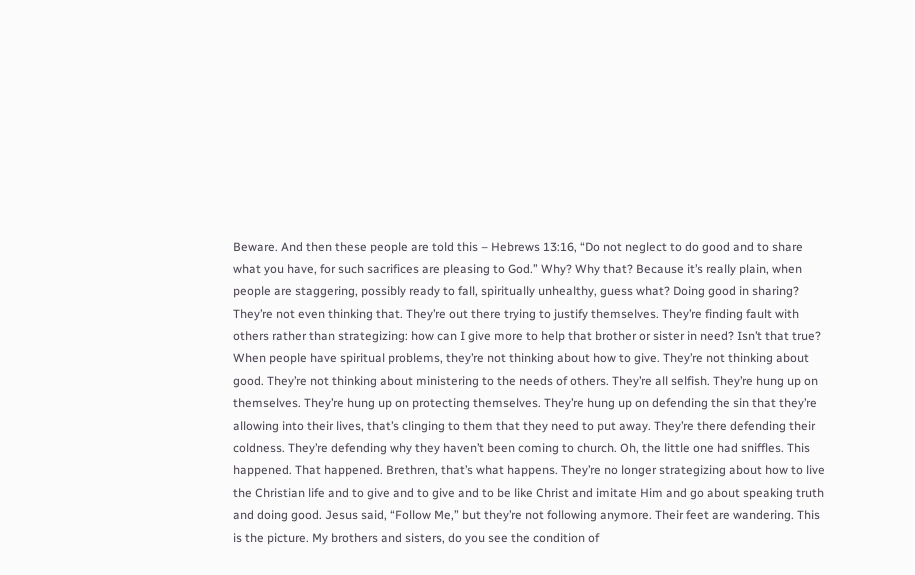Beware. And then these people are told this – Hebrews 13:16, “Do not neglect to do good and to share what you have, for such sacrifices are pleasing to God.” Why? Why that? Because it’s really plain, when people are staggering, possibly ready to fall, spiritually unhealthy, guess what? Doing good in sharing? They’re not even thinking that. They’re out there trying to justify themselves. They’re finding fault with others rather than strategizing: how can I give more to help that brother or sister in need? Isn’t that true? When people have spiritual problems, they’re not thinking about how to give. They’re not thinking about good. They’re not thinking about ministering to the needs of others. They’re all selfish. They’re hung up on themselves. They’re hung up on protecting themselves. They’re hung up on defending the sin that they’re allowing into their lives, that’s clinging to them that they need to put away. They’re there defending their coldness. They’re defending why they haven’t been coming to church. Oh, the little one had sniffles. This happened. That happened. Brethren, that’s what happens. They’re no longer strategizing about how to live the Christian life and to give and to give and to be like Christ and imitate Him and go about speaking truth and doing good. Jesus said, “Follow Me,” but they’re not following anymore. Their feet are wandering. This is the picture. My brothers and sisters, do you see the condition of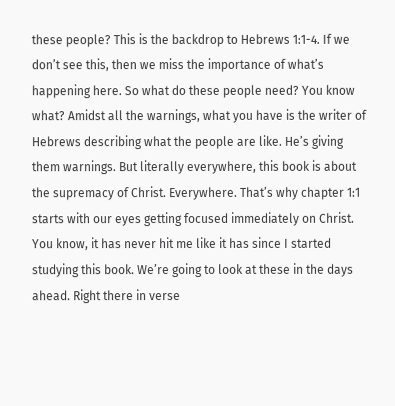these people? This is the backdrop to Hebrews 1:1-4. If we don’t see this, then we miss the importance of what’s happening here. So what do these people need? You know what? Amidst all the warnings, what you have is the writer of Hebrews describing what the people are like. He’s giving them warnings. But literally everywhere, this book is about the supremacy of Christ. Everywhere. That’s why chapter 1:1 starts with our eyes getting focused immediately on Christ. You know, it has never hit me like it has since I started studying this book. We’re going to look at these in the days ahead. Right there in verse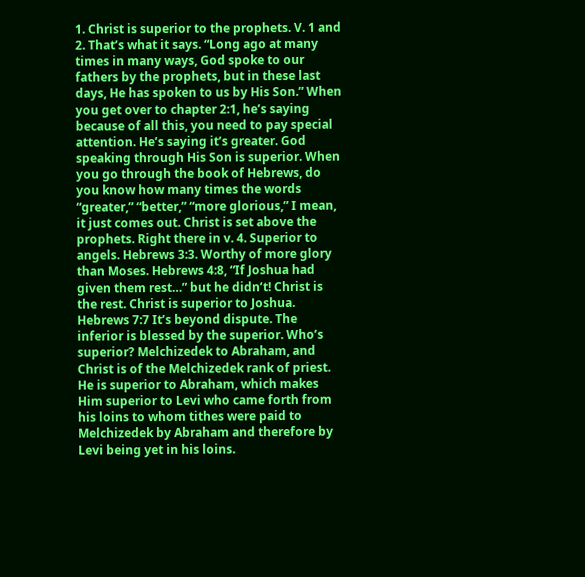1. Christ is superior to the prophets. V. 1 and 2. That’s what it says. “Long ago at many times in many ways, God spoke to our fathers by the prophets, but in these last days, He has spoken to us by His Son.” When you get over to chapter 2:1, he’s saying because of all this, you need to pay special attention. He’s saying it’s greater. God speaking through His Son is superior. When you go through the book of Hebrews, do you know how many times the words “greater,” “better,” “more glorious,” I mean, it just comes out. Christ is set above the prophets. Right there in v. 4. Superior to angels. Hebrews 3:3. Worthy of more glory than Moses. Hebrews 4:8, “If Joshua had given them rest…” but he didn’t! Christ is the rest. Christ is superior to Joshua. Hebrews 7:7 It’s beyond dispute. The inferior is blessed by the superior. Who’s superior? Melchizedek to Abraham, and Christ is of the Melchizedek rank of priest. He is superior to Abraham, which makes Him superior to Levi who came forth from his loins to whom tithes were paid to Melchizedek by Abraham and therefore by Levi being yet in his loins.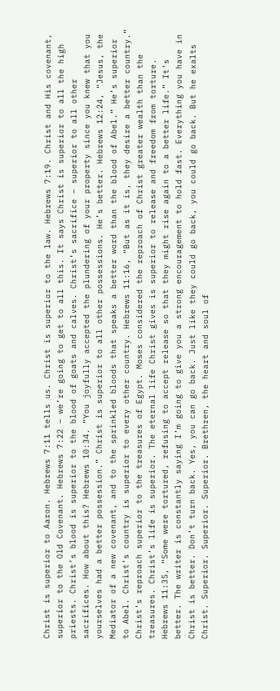Christ is superior to Aaron. Hebrews 7:11 tells us. Christ is superior to the law. Hebrews 7:19. Christ and His covenant, superior to the Old Covenant. Hebrews 7:22 – we’re going to get to all this. It says Christ is superior to all the high priests. Christ’s blood is superior to the blood of goats and calves. Christ’s sacrifice – superior to all other sacrifices. How about this? Hebrews 10:34. “You joyfully accepted the plundering of your property since you knew that you yourselves had a better possession.” Christ is superior to all other possessions. He’s better. Hebrews 12:24, “Jesus, the Mediator of a new covenant, and to the sprinkled bloods that speaks a better word than the blood of Abel.” He’s superior to Abel. Christ’s country is superior to every other country. Hebrews 11:16, “But as it is, they desire a better country.” Christ’s reproach superior to the treasures of Egypt. Moses considered the reproach of Christ greater wealth than the treasures. Christ’s life is superior. The eternal life Christ gives is superior to release and freedom from torture. Hebrews 11:35, “Some were tortured, refusing to accept release so that they might rise again to a better life.” It’s better. The writer is constantly saying I’m going to give you a strong encouragement to hold fast. Everything you have in Christ is better. Don’t turn back. Yes, you can go back. Just like they could go back, you could go back. But he exalts Christ. Superior. Superior. Superior. Brethren, the heart and soul of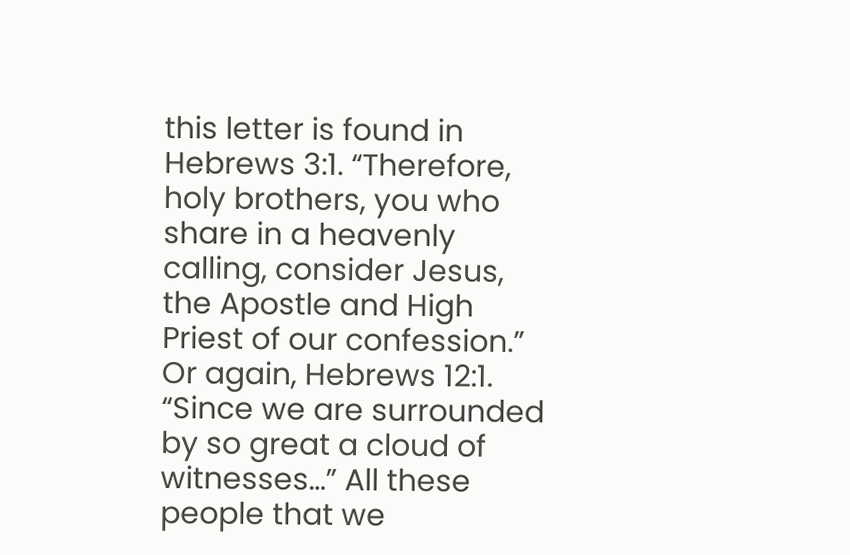this letter is found in Hebrews 3:1. “Therefore, holy brothers, you who share in a heavenly calling, consider Jesus, the Apostle and High Priest of our confession.” Or again, Hebrews 12:1. “Since we are surrounded by so great a cloud of witnesses…” All these people that we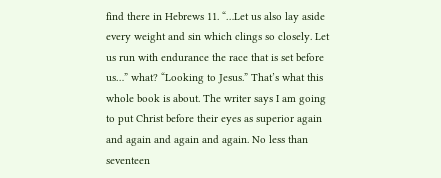find there in Hebrews 11. “…Let us also lay aside every weight and sin which clings so closely. Let us run with endurance the race that is set before us…” what? “Looking to Jesus.” That’s what this whole book is about. The writer says I am going to put Christ before their eyes as superior again and again and again and again. No less than seventeen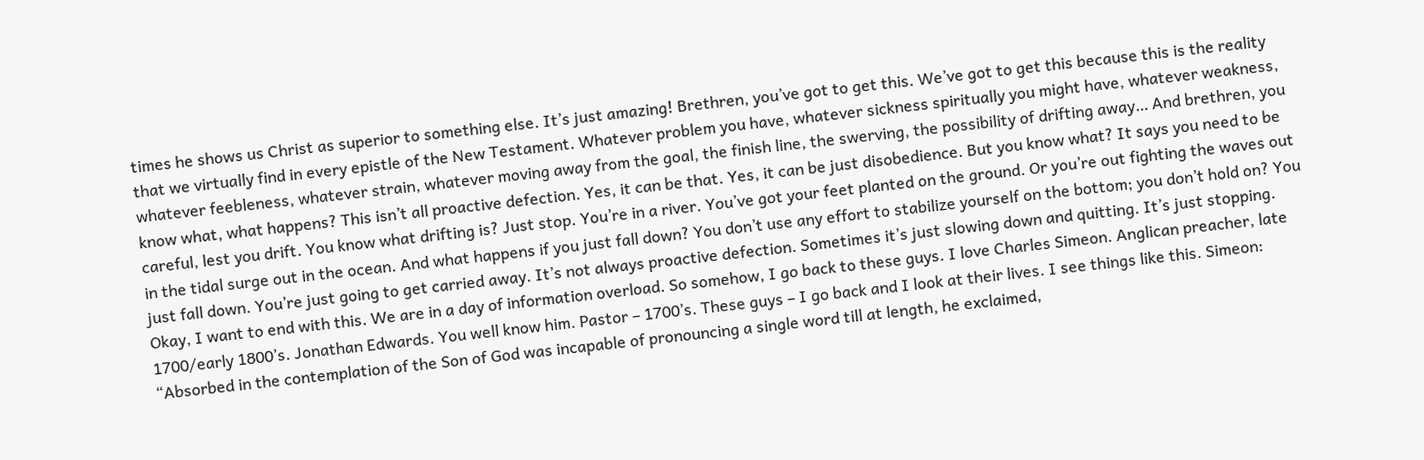times he shows us Christ as superior to something else. It’s just amazing! Brethren, you’ve got to get this. We’ve got to get this because this is the reality that we virtually find in every epistle of the New Testament. Whatever problem you have, whatever sickness spiritually you might have, whatever weakness, whatever feebleness, whatever strain, whatever moving away from the goal, the finish line, the swerving, the possibility of drifting away… And brethren, you know what, what happens? This isn’t all proactive defection. Yes, it can be that. Yes, it can be just disobedience. But you know what? It says you need to be careful, lest you drift. You know what drifting is? Just stop. You’re in a river. You’ve got your feet planted on the ground. Or you’re out fighting the waves out in the tidal surge out in the ocean. And what happens if you just fall down? You don’t use any effort to stabilize yourself on the bottom; you don’t hold on? You just fall down. You’re just going to get carried away. It’s not always proactive defection. Sometimes it’s just slowing down and quitting. It’s just stopping. Okay, I want to end with this. We are in a day of information overload. So somehow, I go back to these guys. I love Charles Simeon. Anglican preacher, late 1700/early 1800’s. Jonathan Edwards. You well know him. Pastor – 1700’s. These guys – I go back and I look at their lives. I see things like this. Simeon: “Absorbed in the contemplation of the Son of God was incapable of pronouncing a single word till at length, he exclaimed,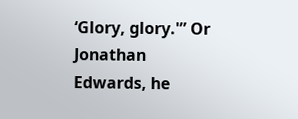‘Glory, glory.'” Or Jonathan Edwards, he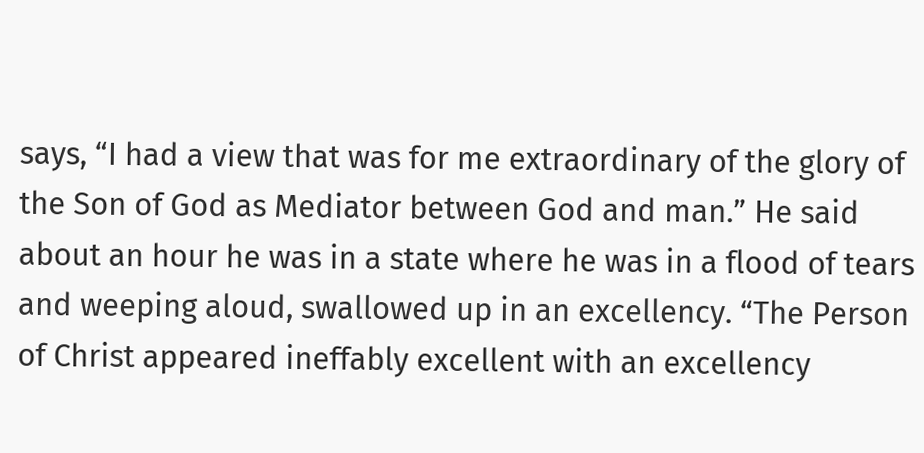says, “I had a view that was for me extraordinary of the glory of the Son of God as Mediator between God and man.” He said about an hour he was in a state where he was in a flood of tears and weeping aloud, swallowed up in an excellency. “The Person of Christ appeared ineffably excellent with an excellency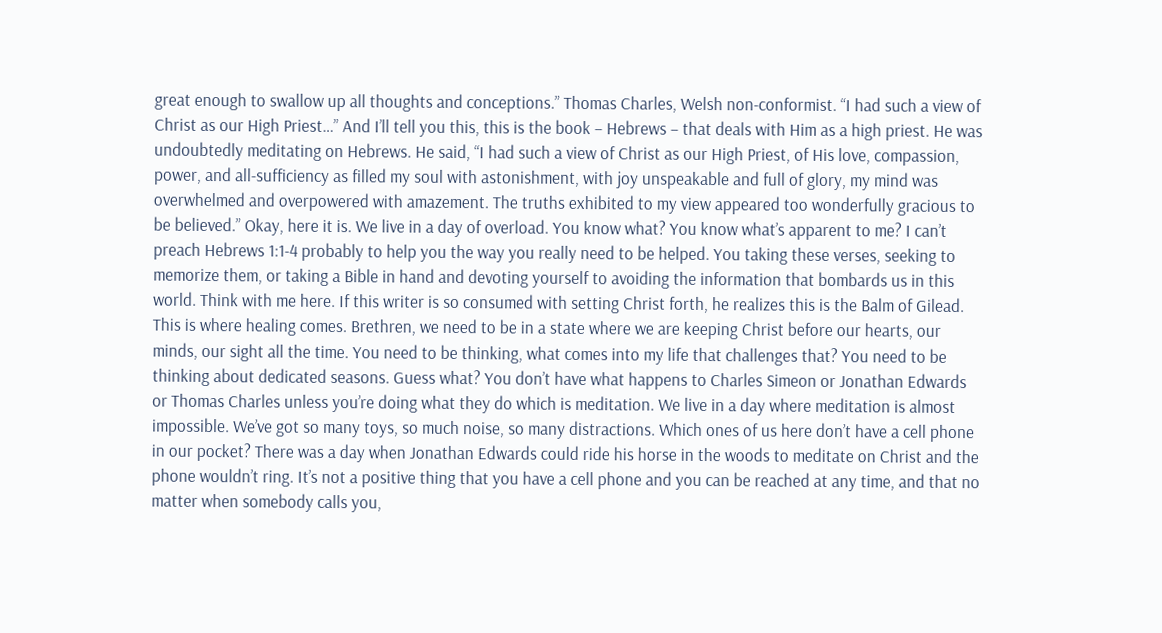great enough to swallow up all thoughts and conceptions.” Thomas Charles, Welsh non-conformist. “I had such a view of Christ as our High Priest…” And I’ll tell you this, this is the book – Hebrews – that deals with Him as a high priest. He was undoubtedly meditating on Hebrews. He said, “I had such a view of Christ as our High Priest, of His love, compassion, power, and all-sufficiency as filled my soul with astonishment, with joy unspeakable and full of glory, my mind was overwhelmed and overpowered with amazement. The truths exhibited to my view appeared too wonderfully gracious to be believed.” Okay, here it is. We live in a day of overload. You know what? You know what’s apparent to me? I can’t preach Hebrews 1:1-4 probably to help you the way you really need to be helped. You taking these verses, seeking to memorize them, or taking a Bible in hand and devoting yourself to avoiding the information that bombards us in this world. Think with me here. If this writer is so consumed with setting Christ forth, he realizes this is the Balm of Gilead. This is where healing comes. Brethren, we need to be in a state where we are keeping Christ before our hearts, our minds, our sight all the time. You need to be thinking, what comes into my life that challenges that? You need to be thinking about dedicated seasons. Guess what? You don’t have what happens to Charles Simeon or Jonathan Edwards or Thomas Charles unless you’re doing what they do which is meditation. We live in a day where meditation is almost impossible. We’ve got so many toys, so much noise, so many distractions. Which ones of us here don’t have a cell phone in our pocket? There was a day when Jonathan Edwards could ride his horse in the woods to meditate on Christ and the phone wouldn’t ring. It’s not a positive thing that you have a cell phone and you can be reached at any time, and that no matter when somebody calls you,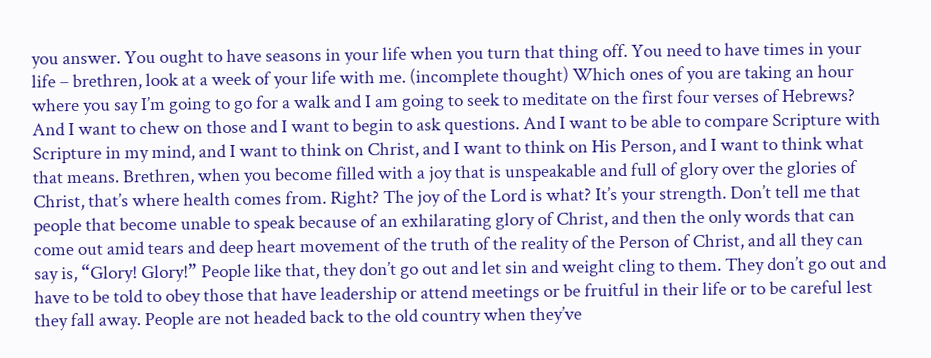you answer. You ought to have seasons in your life when you turn that thing off. You need to have times in your life – brethren, look at a week of your life with me. (incomplete thought) Which ones of you are taking an hour where you say I’m going to go for a walk and I am going to seek to meditate on the first four verses of Hebrews? And I want to chew on those and I want to begin to ask questions. And I want to be able to compare Scripture with Scripture in my mind, and I want to think on Christ, and I want to think on His Person, and I want to think what that means. Brethren, when you become filled with a joy that is unspeakable and full of glory over the glories of Christ, that’s where health comes from. Right? The joy of the Lord is what? It’s your strength. Don’t tell me that people that become unable to speak because of an exhilarating glory of Christ, and then the only words that can come out amid tears and deep heart movement of the truth of the reality of the Person of Christ, and all they can say is, “Glory! Glory!” People like that, they don’t go out and let sin and weight cling to them. They don’t go out and have to be told to obey those that have leadership or attend meetings or be fruitful in their life or to be careful lest they fall away. People are not headed back to the old country when they’ve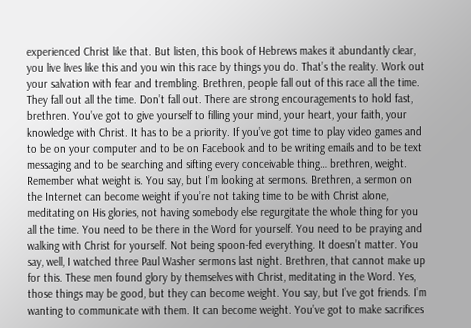experienced Christ like that. But listen, this book of Hebrews makes it abundantly clear, you live lives like this and you win this race by things you do. That’s the reality. Work out your salvation with fear and trembling. Brethren, people fall out of this race all the time. They fall out all the time. Don’t fall out. There are strong encouragements to hold fast, brethren. You’ve got to give yourself to filling your mind, your heart, your faith, your knowledge with Christ. It has to be a priority. If you’ve got time to play video games and to be on your computer and to be on Facebook and to be writing emails and to be text messaging and to be searching and sifting every conceivable thing… brethren, weight. Remember what weight is. You say, but I’m looking at sermons. Brethren, a sermon on the Internet can become weight if you’re not taking time to be with Christ alone, meditating on His glories, not having somebody else regurgitate the whole thing for you all the time. You need to be there in the Word for yourself. You need to be praying and walking with Christ for yourself. Not being spoon-fed everything. It doesn’t matter. You say, well, I watched three Paul Washer sermons last night. Brethren, that cannot make up for this. These men found glory by themselves with Christ, meditating in the Word. Yes, those things may be good, but they can become weight. You say, but I’ve got friends. I’m wanting to communicate with them. It can become weight. You’ve got to make sacrifices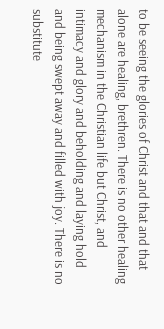to be seeing the glories of Christ and that and that alone are healing, brethren. There is no other healing mechanism in the Christian life but Christ, and intimacy and glory and beholding and laying hold and being swept away and filled with joy. There is no substitute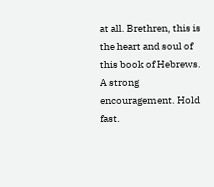at all. Brethren, this is the heart and soul of this book of Hebrews. A strong encouragement. Hold fast.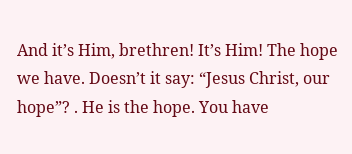And it’s Him, brethren! It’s Him! The hope we have. Doesn’t it say: “Jesus Christ, our hope”? . He is the hope. You have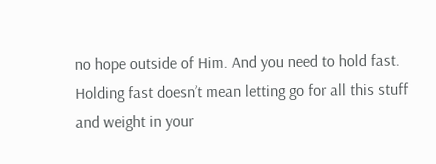no hope outside of Him. And you need to hold fast. Holding fast doesn’t mean letting go for all this stuff and weight in your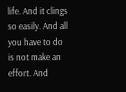life. And it clings so easily. And all you have to do is not make an effort. And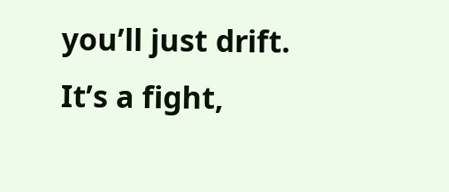you’ll just drift. It’s a fight,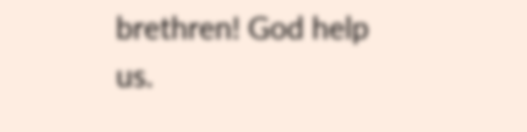brethren! God help us.